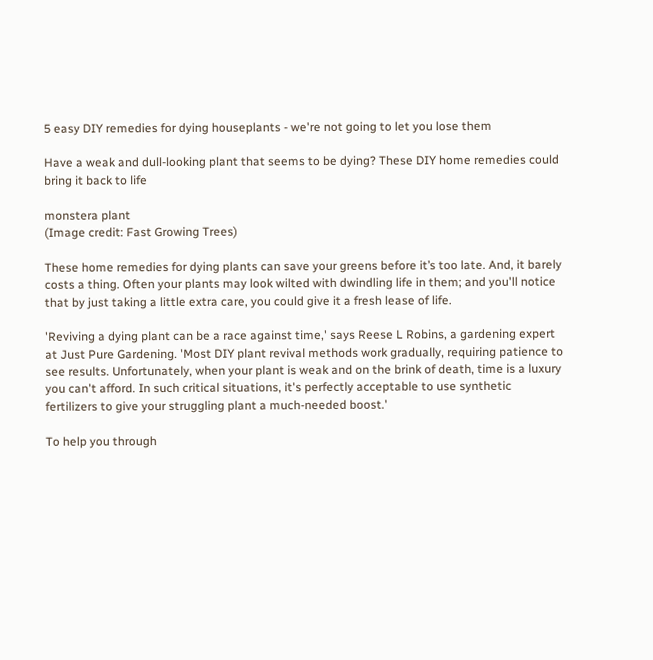5 easy DIY remedies for dying houseplants - we're not going to let you lose them

Have a weak and dull-looking plant that seems to be dying? These DIY home remedies could bring it back to life

monstera plant
(Image credit: Fast Growing Trees)

These home remedies for dying plants can save your greens before it’s too late. And, it barely costs a thing. Often your plants may look wilted with dwindling life in them; and you'll notice that by just taking a little extra care, you could give it a fresh lease of life.

'Reviving a dying plant can be a race against time,' says Reese L Robins, a gardening expert at Just Pure Gardening. 'Most DIY plant revival methods work gradually, requiring patience to see results. Unfortunately, when your plant is weak and on the brink of death, time is a luxury you can't afford. In such critical situations, it's perfectly acceptable to use synthetic fertilizers to give your struggling plant a much-needed boost.'

To help you through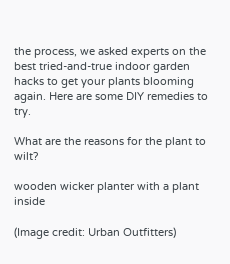the process, we asked experts on the best tried-and-true indoor garden hacks to get your plants blooming again. Here are some DIY remedies to try.

What are the reasons for the plant to wilt?

wooden wicker planter with a plant inside

(Image credit: Urban Outfitters)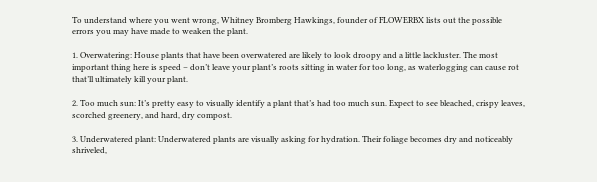To understand where you went wrong, Whitney Bromberg Hawkings, founder of FLOWERBX lists out the possible errors you may have made to weaken the plant.

1. Overwatering: House plants that have been overwatered are likely to look droopy and a little lackluster. The most important thing here is speed – don’t leave your plant’s roots sitting in water for too long, as waterlogging can cause rot that’ll ultimately kill your plant.

2. Too much sun: It’s pretty easy to visually identify a plant that’s had too much sun. Expect to see bleached, crispy leaves, scorched greenery, and hard, dry compost.

3. Underwatered plant: Underwatered plants are visually asking for hydration. Their foliage becomes dry and noticeably shriveled,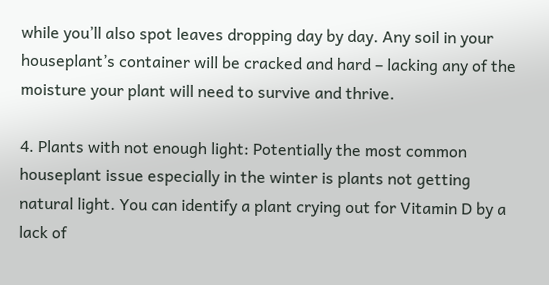while you’ll also spot leaves dropping day by day. Any soil in your houseplant’s container will be cracked and hard – lacking any of the moisture your plant will need to survive and thrive.

4. Plants with not enough light: Potentially the most common houseplant issue especially in the winter is plants not getting natural light. You can identify a plant crying out for Vitamin D by a lack of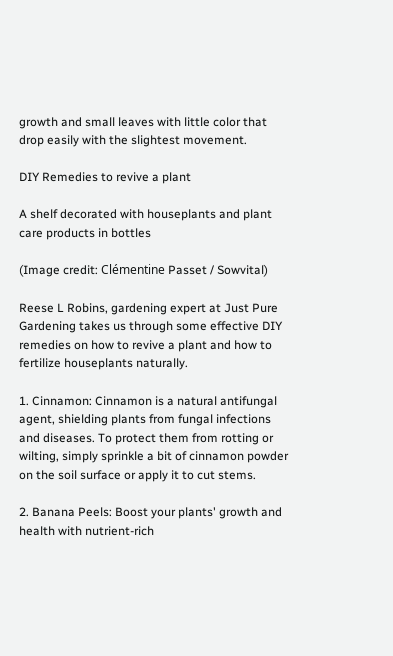growth and small leaves with little color that drop easily with the slightest movement.

DIY Remedies to revive a plant

A shelf decorated with houseplants and plant care products in bottles

(Image credit: Clémentine Passet / Sowvital)

Reese L Robins, gardening expert at Just Pure Gardening takes us through some effective DIY remedies on how to revive a plant and how to fertilize houseplants naturally.

1. Cinnamon: Cinnamon is a natural antifungal agent, shielding plants from fungal infections and diseases. To protect them from rotting or wilting, simply sprinkle a bit of cinnamon powder on the soil surface or apply it to cut stems.

2. Banana Peels: Boost your plants' growth and health with nutrient-rich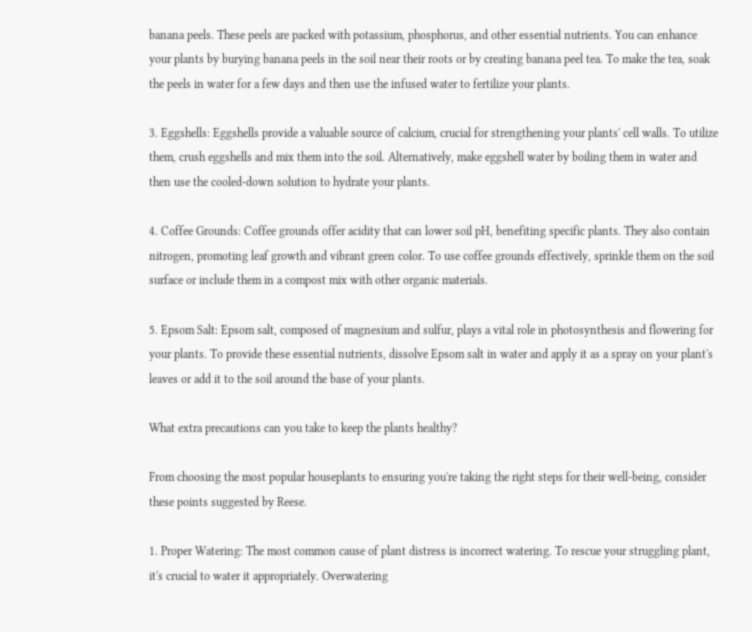banana peels. These peels are packed with potassium, phosphorus, and other essential nutrients. You can enhance your plants by burying banana peels in the soil near their roots or by creating banana peel tea. To make the tea, soak the peels in water for a few days and then use the infused water to fertilize your plants.

3. Eggshells: Eggshells provide a valuable source of calcium, crucial for strengthening your plants' cell walls. To utilize them, crush eggshells and mix them into the soil. Alternatively, make eggshell water by boiling them in water and then use the cooled-down solution to hydrate your plants.

4. Coffee Grounds: Coffee grounds offer acidity that can lower soil pH, benefiting specific plants. They also contain nitrogen, promoting leaf growth and vibrant green color. To use coffee grounds effectively, sprinkle them on the soil surface or include them in a compost mix with other organic materials.

5. Epsom Salt: Epsom salt, composed of magnesium and sulfur, plays a vital role in photosynthesis and flowering for your plants. To provide these essential nutrients, dissolve Epsom salt in water and apply it as a spray on your plant's leaves or add it to the soil around the base of your plants.

What extra precautions can you take to keep the plants healthy?

From choosing the most popular houseplants to ensuring you're taking the right steps for their well-being, consider these points suggested by Reese.

1. Proper Watering: The most common cause of plant distress is incorrect watering. To rescue your struggling plant, it's crucial to water it appropriately. Overwatering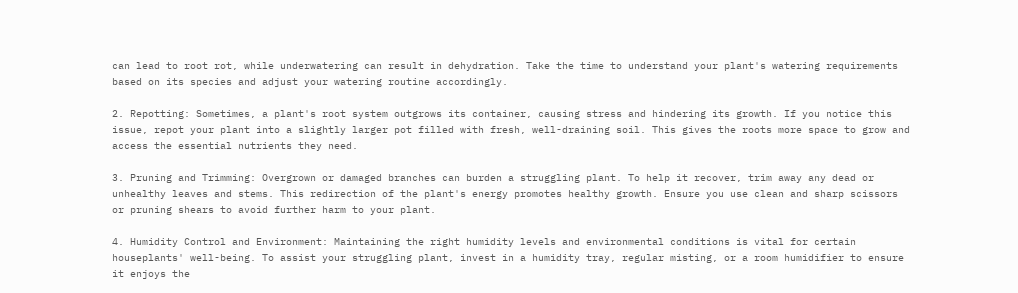can lead to root rot, while underwatering can result in dehydration. Take the time to understand your plant's watering requirements based on its species and adjust your watering routine accordingly.

2. Repotting: Sometimes, a plant's root system outgrows its container, causing stress and hindering its growth. If you notice this issue, repot your plant into a slightly larger pot filled with fresh, well-draining soil. This gives the roots more space to grow and access the essential nutrients they need.

3. Pruning and Trimming: Overgrown or damaged branches can burden a struggling plant. To help it recover, trim away any dead or unhealthy leaves and stems. This redirection of the plant's energy promotes healthy growth. Ensure you use clean and sharp scissors or pruning shears to avoid further harm to your plant.

4. Humidity Control and Environment: Maintaining the right humidity levels and environmental conditions is vital for certain houseplants' well-being. To assist your struggling plant, invest in a humidity tray, regular misting, or a room humidifier to ensure it enjoys the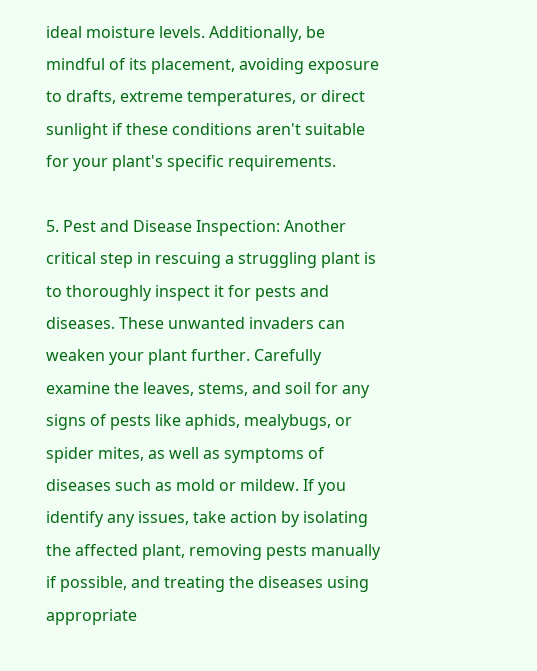ideal moisture levels. Additionally, be mindful of its placement, avoiding exposure to drafts, extreme temperatures, or direct sunlight if these conditions aren't suitable for your plant's specific requirements.

5. Pest and Disease Inspection: Another critical step in rescuing a struggling plant is to thoroughly inspect it for pests and diseases. These unwanted invaders can weaken your plant further. Carefully examine the leaves, stems, and soil for any signs of pests like aphids, mealybugs, or spider mites, as well as symptoms of diseases such as mold or mildew. If you identify any issues, take action by isolating the affected plant, removing pests manually if possible, and treating the diseases using appropriate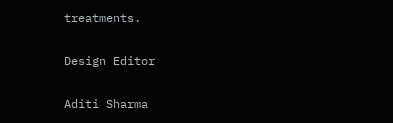treatments.

Design Editor

Aditi Sharma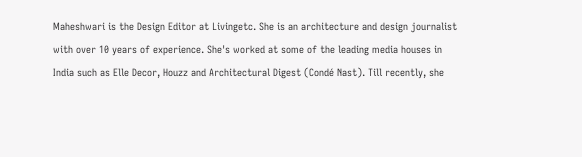Maheshwari is the Design Editor at Livingetc. She is an architecture and design journalist with over 10 years of experience. She's worked at some of the leading media houses in India such as Elle Decor, Houzz and Architectural Digest (Condé Nast). Till recently, she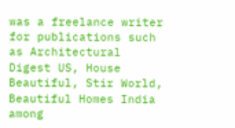was a freelance writer for publications such as Architectural Digest US, House Beautiful, Stir World, Beautiful Homes India among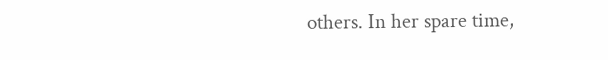others. In her spare time,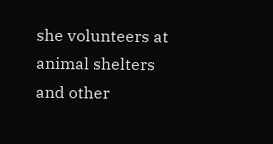she volunteers at animal shelters and other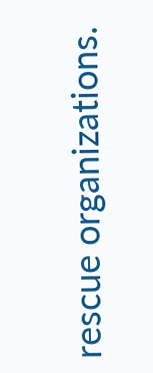rescue organizations.